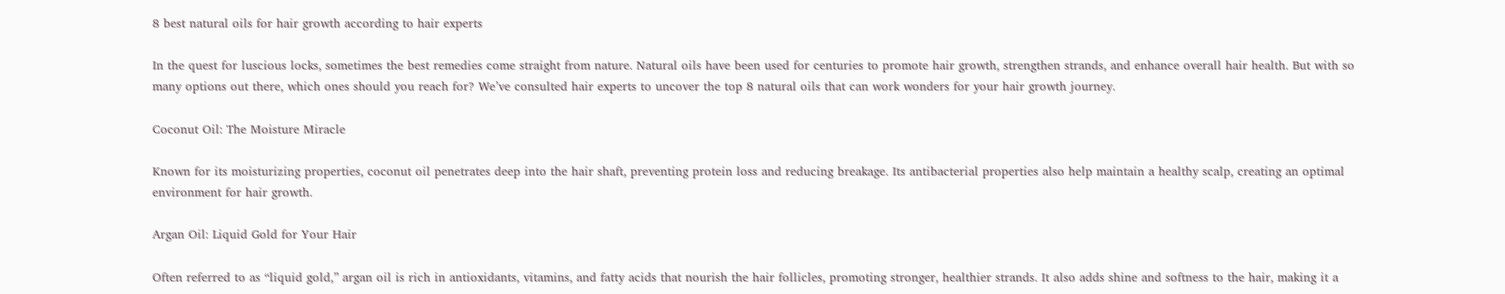8 best natural oils for hair growth according to hair experts

In the quest for luscious locks, sometimes the best remedies come straight from nature. Natural oils have been used for centuries to promote hair growth, strengthen strands, and enhance overall hair health. But with so many options out there, which ones should you reach for? We’ve consulted hair experts to uncover the top 8 natural oils that can work wonders for your hair growth journey.

Coconut Oil: The Moisture Miracle

Known for its moisturizing properties, coconut oil penetrates deep into the hair shaft, preventing protein loss and reducing breakage. Its antibacterial properties also help maintain a healthy scalp, creating an optimal environment for hair growth.

Argan Oil: Liquid Gold for Your Hair

Often referred to as “liquid gold,” argan oil is rich in antioxidants, vitamins, and fatty acids that nourish the hair follicles, promoting stronger, healthier strands. It also adds shine and softness to the hair, making it a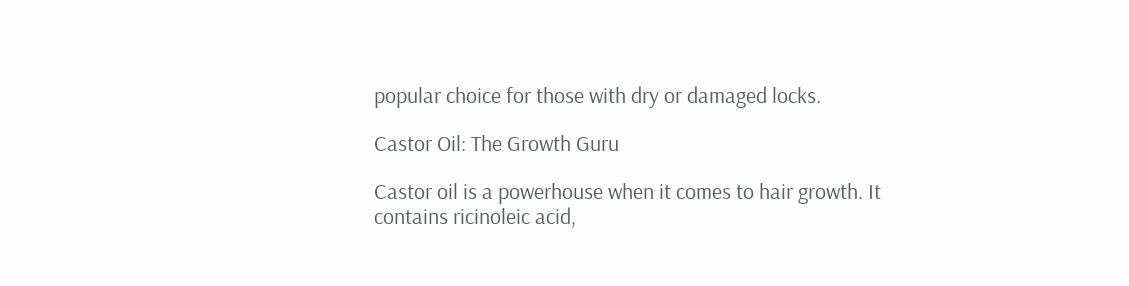popular choice for those with dry or damaged locks.

Castor Oil: The Growth Guru

Castor oil is a powerhouse when it comes to hair growth. It contains ricinoleic acid,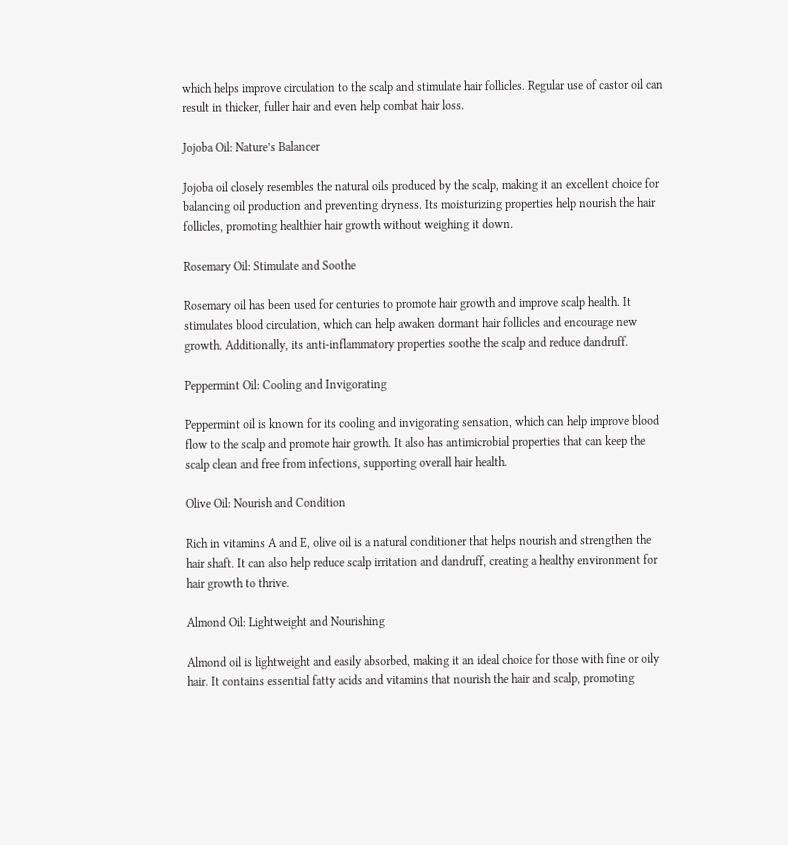which helps improve circulation to the scalp and stimulate hair follicles. Regular use of castor oil can result in thicker, fuller hair and even help combat hair loss.

Jojoba Oil: Nature’s Balancer

Jojoba oil closely resembles the natural oils produced by the scalp, making it an excellent choice for balancing oil production and preventing dryness. Its moisturizing properties help nourish the hair follicles, promoting healthier hair growth without weighing it down.

Rosemary Oil: Stimulate and Soothe

Rosemary oil has been used for centuries to promote hair growth and improve scalp health. It stimulates blood circulation, which can help awaken dormant hair follicles and encourage new growth. Additionally, its anti-inflammatory properties soothe the scalp and reduce dandruff.

Peppermint Oil: Cooling and Invigorating

Peppermint oil is known for its cooling and invigorating sensation, which can help improve blood flow to the scalp and promote hair growth. It also has antimicrobial properties that can keep the scalp clean and free from infections, supporting overall hair health.

Olive Oil: Nourish and Condition

Rich in vitamins A and E, olive oil is a natural conditioner that helps nourish and strengthen the hair shaft. It can also help reduce scalp irritation and dandruff, creating a healthy environment for hair growth to thrive.

Almond Oil: Lightweight and Nourishing

Almond oil is lightweight and easily absorbed, making it an ideal choice for those with fine or oily hair. It contains essential fatty acids and vitamins that nourish the hair and scalp, promoting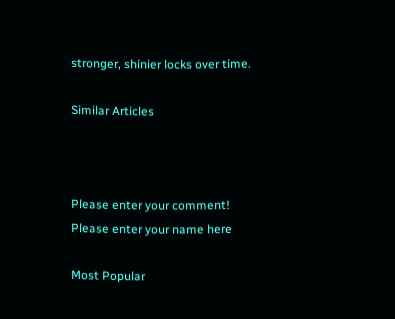stronger, shinier locks over time.

Similar Articles



Please enter your comment!
Please enter your name here

Most Popular